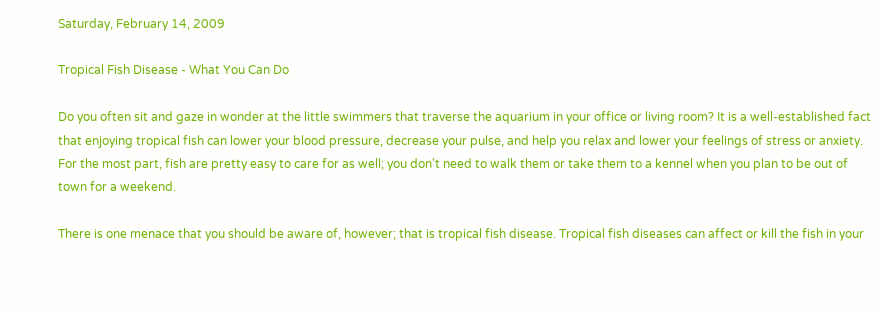Saturday, February 14, 2009

Tropical Fish Disease - What You Can Do

Do you often sit and gaze in wonder at the little swimmers that traverse the aquarium in your office or living room? It is a well-established fact that enjoying tropical fish can lower your blood pressure, decrease your pulse, and help you relax and lower your feelings of stress or anxiety. For the most part, fish are pretty easy to care for as well; you don't need to walk them or take them to a kennel when you plan to be out of town for a weekend.

There is one menace that you should be aware of, however; that is tropical fish disease. Tropical fish diseases can affect or kill the fish in your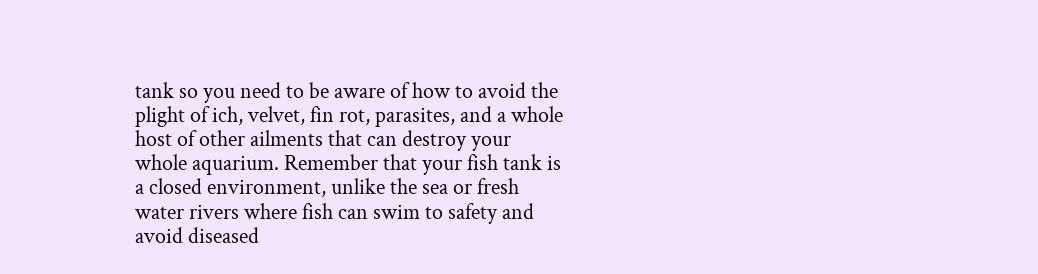tank so you need to be aware of how to avoid the plight of ich, velvet, fin rot, parasites, and a whole host of other ailments that can destroy your whole aquarium. Remember that your fish tank is a closed environment, unlike the sea or fresh water rivers where fish can swim to safety and avoid diseased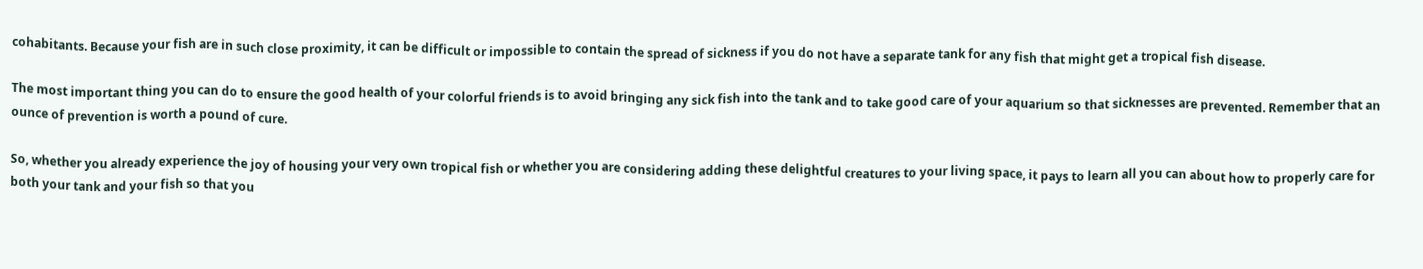cohabitants. Because your fish are in such close proximity, it can be difficult or impossible to contain the spread of sickness if you do not have a separate tank for any fish that might get a tropical fish disease.

The most important thing you can do to ensure the good health of your colorful friends is to avoid bringing any sick fish into the tank and to take good care of your aquarium so that sicknesses are prevented. Remember that an ounce of prevention is worth a pound of cure.

So, whether you already experience the joy of housing your very own tropical fish or whether you are considering adding these delightful creatures to your living space, it pays to learn all you can about how to properly care for both your tank and your fish so that you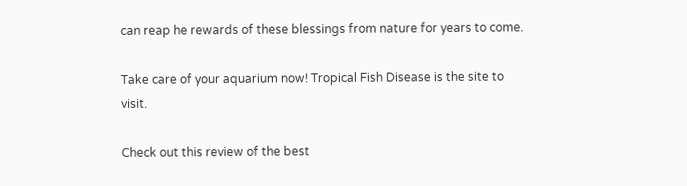can reap he rewards of these blessings from nature for years to come.

Take care of your aquarium now! Tropical Fish Disease is the site to visit.

Check out this review of the best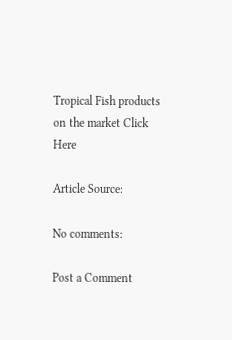Tropical Fish products on the market Click Here

Article Source:

No comments:

Post a Comment